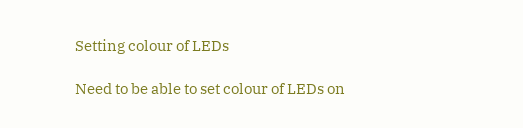Setting colour of LEDs

Need to be able to set colour of LEDs on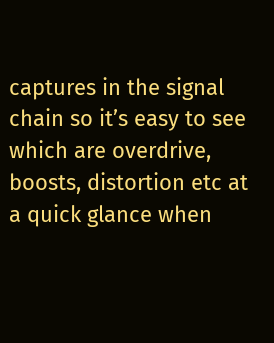captures in the signal chain so it’s easy to see which are overdrive, boosts, distortion etc at a quick glance when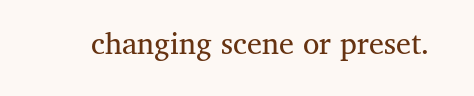changing scene or preset.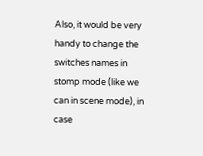Also, it would be very handy to change the switches names in stomp mode (like we can in scene mode), in case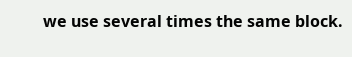we use several times the same block.